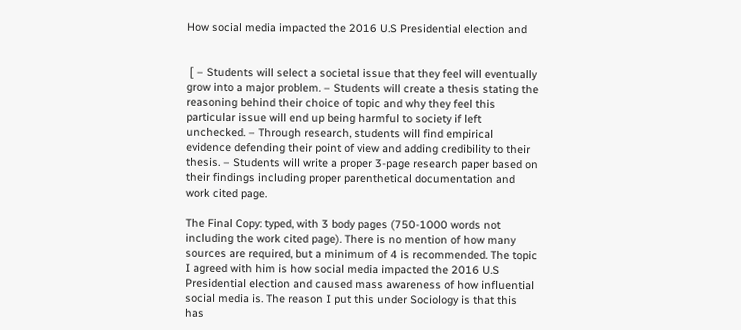How social media impacted the 2016 U.S Presidential election and


 [ – Students will select a societal issue that they feel will eventually grow into a major problem. – Students will create a thesis stating the reasoning behind their choice of topic and why they feel this particular issue will end up being harmful to society if left unchecked. – Through research, students will find empirical evidence defending their point of view and adding credibility to their thesis. – Students will write a proper 3-page research paper based on their findings including proper parenthetical documentation and work cited page.

The Final Copy: typed, with 3 body pages (750-1000 words not including the work cited page). There is no mention of how many sources are required, but a minimum of 4 is recommended. The topic I agreed with him is how social media impacted the 2016 U.S Presidential election and caused mass awareness of how influential social media is. The reason I put this under Sociology is that this has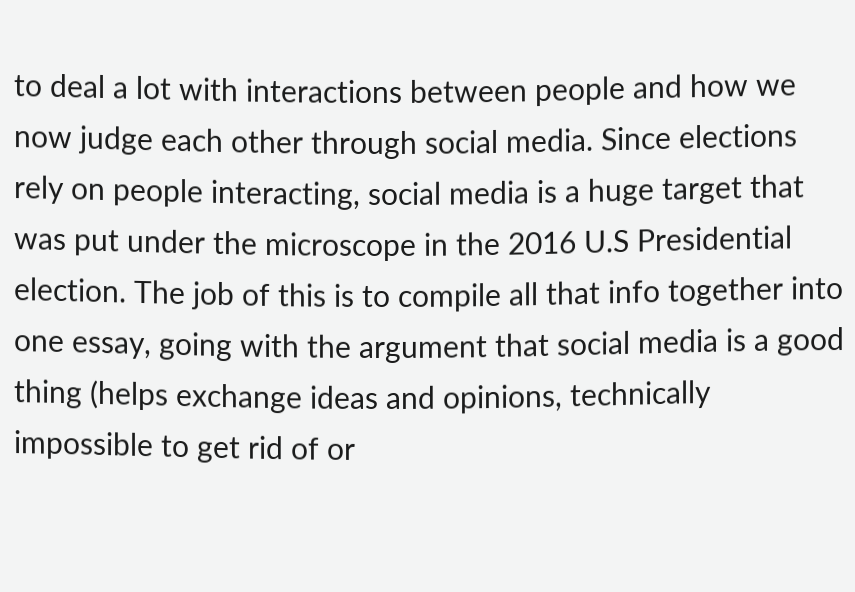to deal a lot with interactions between people and how we now judge each other through social media. Since elections rely on people interacting, social media is a huge target that was put under the microscope in the 2016 U.S Presidential election. The job of this is to compile all that info together into one essay, going with the argument that social media is a good thing (helps exchange ideas and opinions, technically impossible to get rid of or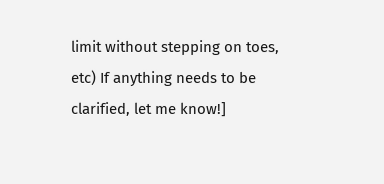limit without stepping on toes, etc) If anything needs to be clarified, let me know!]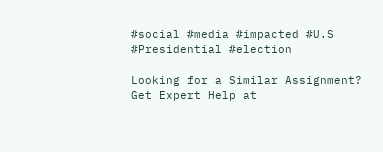#social #media #impacted #U.S #Presidential #election

Looking for a Similar Assignment? Get Expert Help at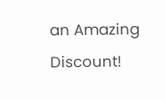an Amazing Discount!